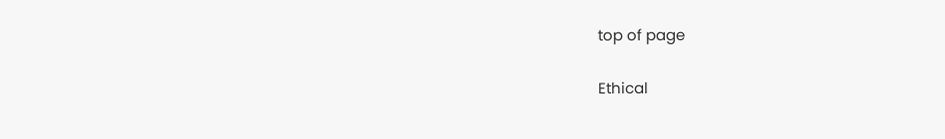top of page

Ethical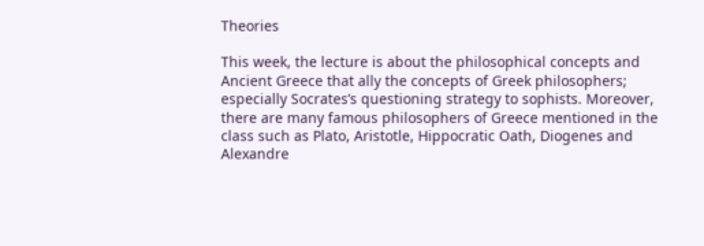Theories

This week, the lecture is about the philosophical concepts and Ancient Greece that ally the concepts of Greek philosophers; especially Socrates’s questioning strategy to sophists. Moreover, there are many famous philosophers of Greece mentioned in the class such as Plato, Aristotle, Hippocratic Oath, Diogenes and Alexandre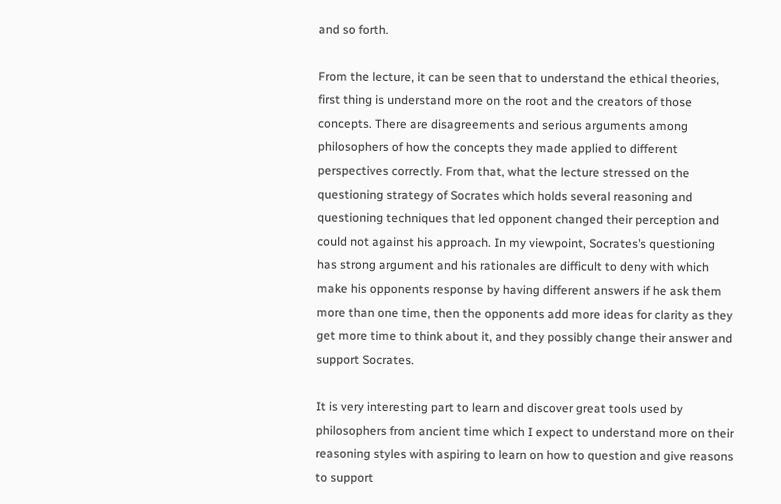and so forth.

From the lecture, it can be seen that to understand the ethical theories, first thing is understand more on the root and the creators of those concepts. There are disagreements and serious arguments among philosophers of how the concepts they made applied to different perspectives correctly. From that, what the lecture stressed on the questioning strategy of Socrates which holds several reasoning and questioning techniques that led opponent changed their perception and could not against his approach. In my viewpoint, Socrates’s questioning has strong argument and his rationales are difficult to deny with which make his opponents response by having different answers if he ask them more than one time, then the opponents add more ideas for clarity as they get more time to think about it, and they possibly change their answer and support Socrates.

It is very interesting part to learn and discover great tools used by philosophers from ancient time which I expect to understand more on their reasoning styles with aspiring to learn on how to question and give reasons to support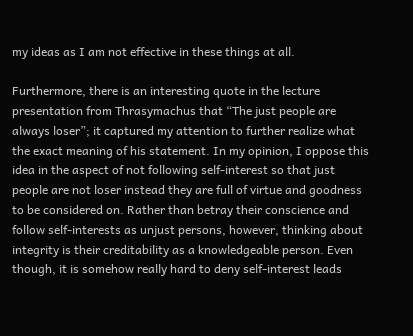my ideas as I am not effective in these things at all.

Furthermore, there is an interesting quote in the lecture presentation from Thrasymachus that “The just people are always loser”; it captured my attention to further realize what the exact meaning of his statement. In my opinion, I oppose this idea in the aspect of not following self-interest so that just people are not loser instead they are full of virtue and goodness to be considered on. Rather than betray their conscience and follow self-interests as unjust persons, however, thinking about integrity is their creditability as a knowledgeable person. Even though, it is somehow really hard to deny self-interest leads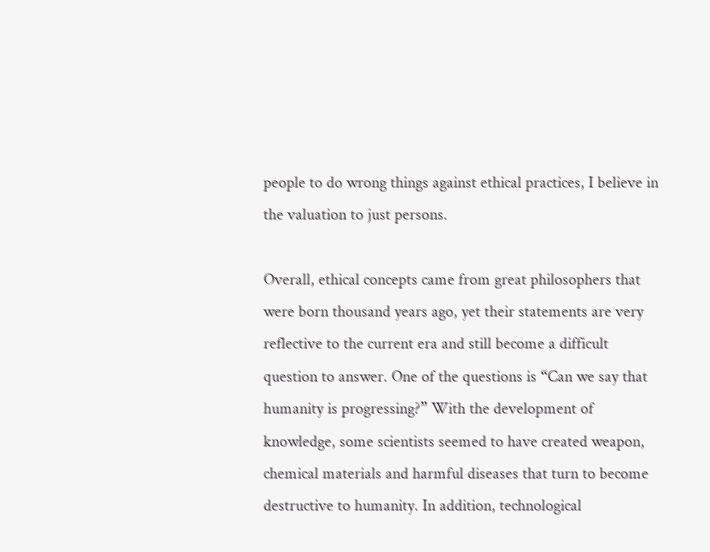people to do wrong things against ethical practices, I believe in the valuation to just persons.

Overall, ethical concepts came from great philosophers that were born thousand years ago, yet their statements are very reflective to the current era and still become a difficult question to answer. One of the questions is “Can we say that humanity is progressing?” With the development of knowledge, some scientists seemed to have created weapon, chemical materials and harmful diseases that turn to become destructive to humanity. In addition, technological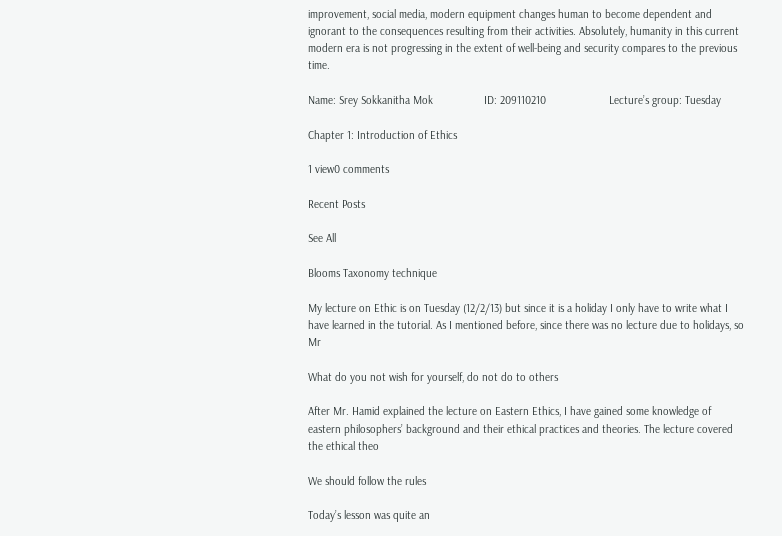improvement, social media, modern equipment changes human to become dependent and ignorant to the consequences resulting from their activities. Absolutely, humanity in this current modern era is not progressing in the extent of well-being and security compares to the previous time.

Name: Srey Sokkanitha Mok                 ID: 209110210                     Lecture’s group: Tuesday

Chapter 1: Introduction of Ethics

1 view0 comments

Recent Posts

See All

Blooms Taxonomy technique

My lecture on Ethic is on Tuesday (12/2/13) but since it is a holiday I only have to write what I have learned in the tutorial. As I mentioned before, since there was no lecture due to holidays, so Mr

What do you not wish for yourself, do not do to others

After Mr. Hamid explained the lecture on Eastern Ethics, I have gained some knowledge of eastern philosophers’ background and their ethical practices and theories. The lecture covered the ethical theo

We should follow the rules

Today’s lesson was quite an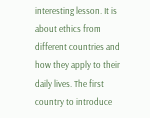interesting lesson. It is about ethics from different countries and how they apply to their daily lives. The first country to introduce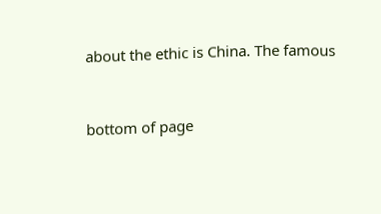about the ethic is China. The famous


bottom of page